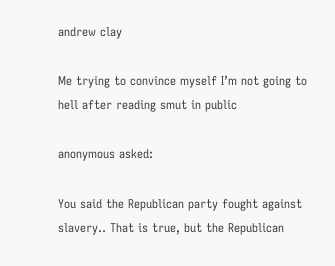andrew clay

Me trying to convince myself I’m not going to hell after reading smut in public

anonymous asked:

You said the Republican party fought against slavery.. That is true, but the Republican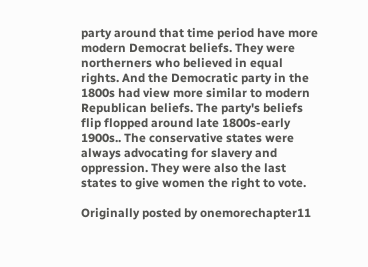party around that time period have more modern Democrat beliefs. They were northerners who believed in equal rights. And the Democratic party in the 1800s had view more similar to modern Republican beliefs. The party's beliefs flip flopped around late 1800s-early 1900s.. The conservative states were always advocating for slavery and oppression. They were also the last states to give women the right to vote.

Originally posted by onemorechapter11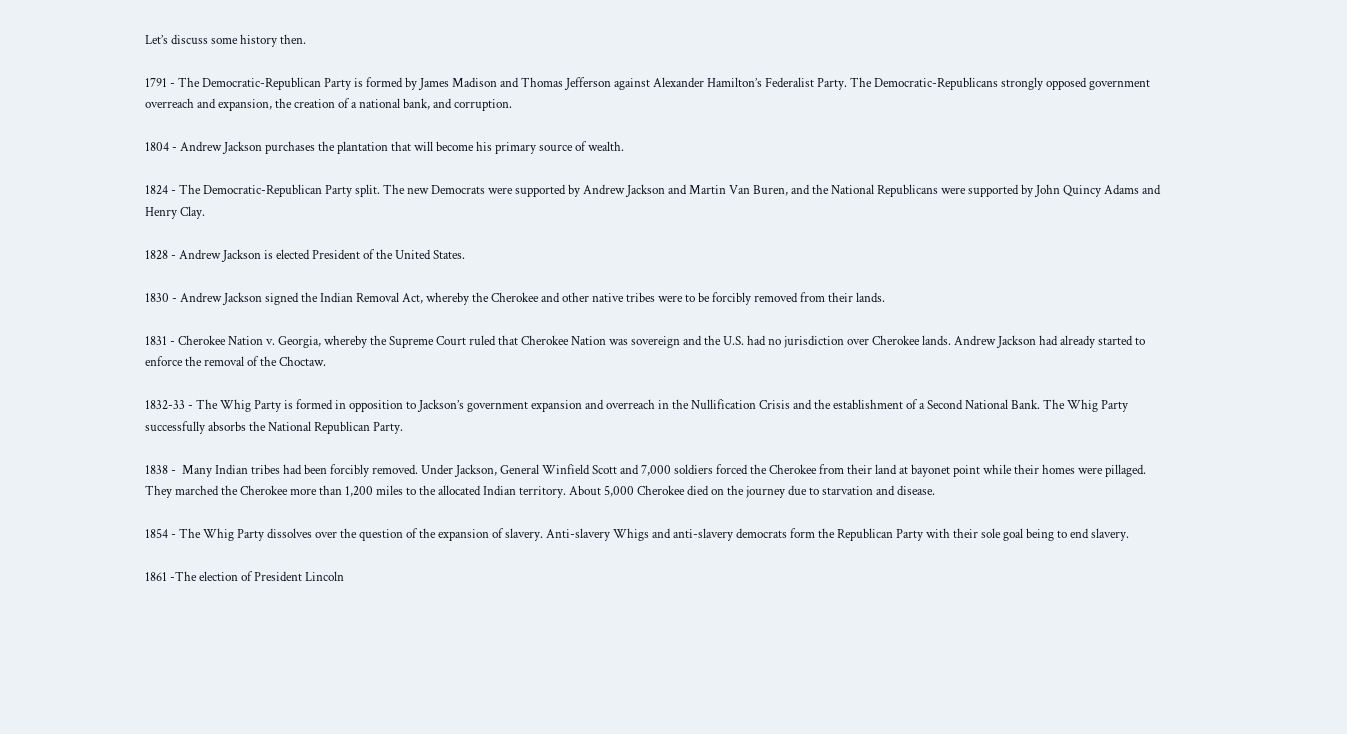Let’s discuss some history then.

1791 - The Democratic-Republican Party is formed by James Madison and Thomas Jefferson against Alexander Hamilton’s Federalist Party. The Democratic-Republicans strongly opposed government overreach and expansion, the creation of a national bank, and corruption.

1804 - Andrew Jackson purchases the plantation that will become his primary source of wealth.

1824 - The Democratic-Republican Party split. The new Democrats were supported by Andrew Jackson and Martin Van Buren, and the National Republicans were supported by John Quincy Adams and Henry Clay.

1828 - Andrew Jackson is elected President of the United States.

1830 - Andrew Jackson signed the Indian Removal Act, whereby the Cherokee and other native tribes were to be forcibly removed from their lands.

1831 - Cherokee Nation v. Georgia, whereby the Supreme Court ruled that Cherokee Nation was sovereign and the U.S. had no jurisdiction over Cherokee lands. Andrew Jackson had already started to enforce the removal of the Choctaw.

1832-33 - The Whig Party is formed in opposition to Jackson’s government expansion and overreach in the Nullification Crisis and the establishment of a Second National Bank. The Whig Party successfully absorbs the National Republican Party.

1838 -  Many Indian tribes had been forcibly removed. Under Jackson, General Winfield Scott and 7,000 soldiers forced the Cherokee from their land at bayonet point while their homes were pillaged. They marched the Cherokee more than 1,200 miles to the allocated Indian territory. About 5,000 Cherokee died on the journey due to starvation and disease.

1854 - The Whig Party dissolves over the question of the expansion of slavery. Anti-slavery Whigs and anti-slavery democrats form the Republican Party with their sole goal being to end slavery.

1861 -The election of President Lincoln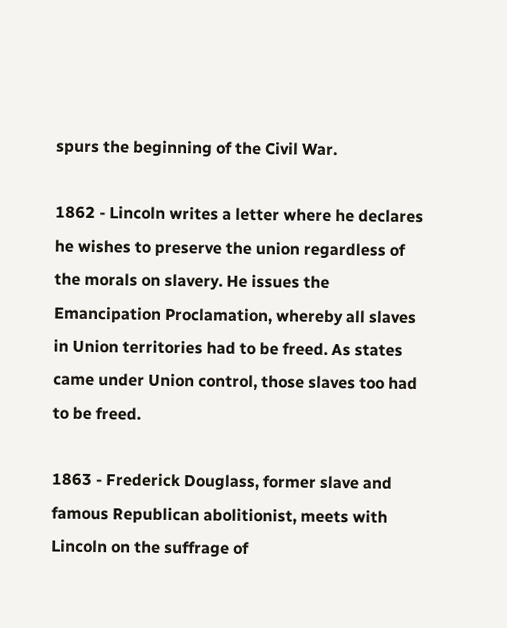spurs the beginning of the Civil War.

1862 - Lincoln writes a letter where he declares he wishes to preserve the union regardless of the morals on slavery. He issues the Emancipation Proclamation, whereby all slaves in Union territories had to be freed. As states came under Union control, those slaves too had to be freed.

1863 - Frederick Douglass, former slave and famous Republican abolitionist, meets with Lincoln on the suffrage of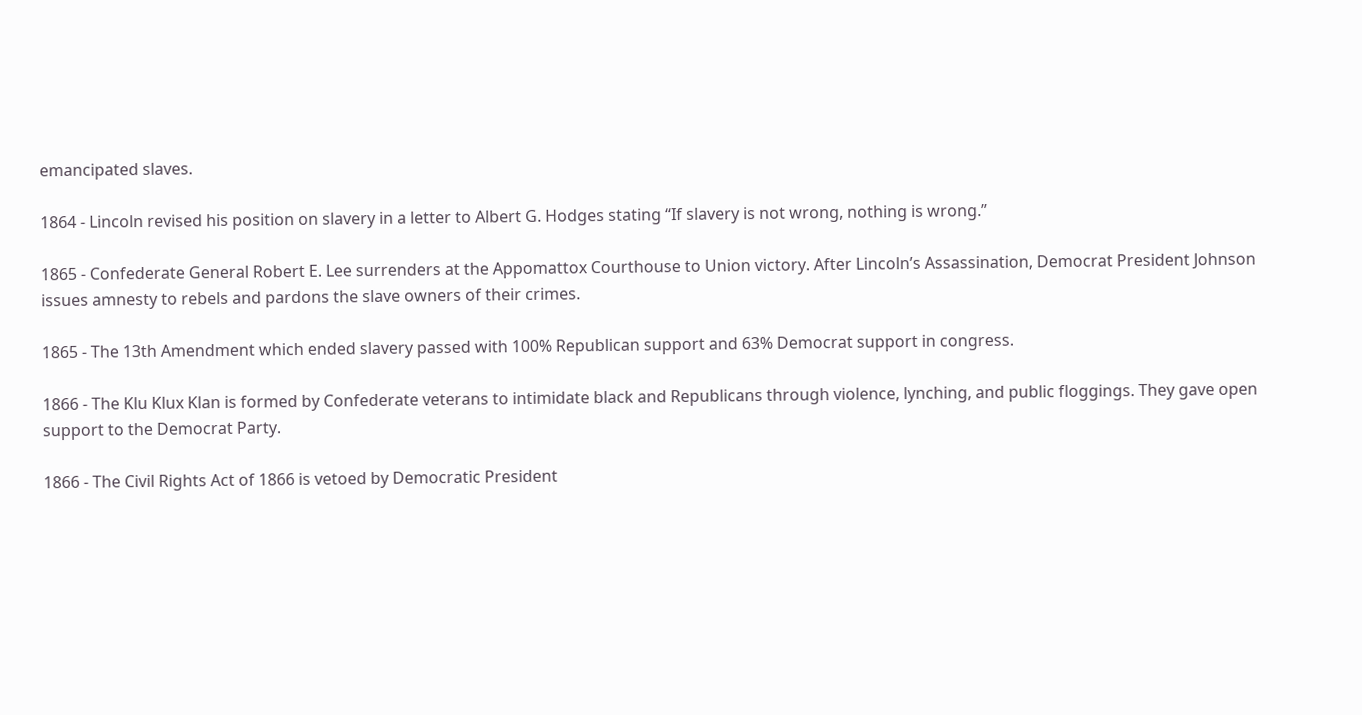emancipated slaves.

1864 - Lincoln revised his position on slavery in a letter to Albert G. Hodges stating “If slavery is not wrong, nothing is wrong.”

1865 - Confederate General Robert E. Lee surrenders at the Appomattox Courthouse to Union victory. After Lincoln’s Assassination, Democrat President Johnson issues amnesty to rebels and pardons the slave owners of their crimes.

1865 - The 13th Amendment which ended slavery passed with 100% Republican support and 63% Democrat support in congress.

1866 - The Klu Klux Klan is formed by Confederate veterans to intimidate black and Republicans through violence, lynching, and public floggings. They gave open support to the Democrat Party.

1866 - The Civil Rights Act of 1866 is vetoed by Democratic President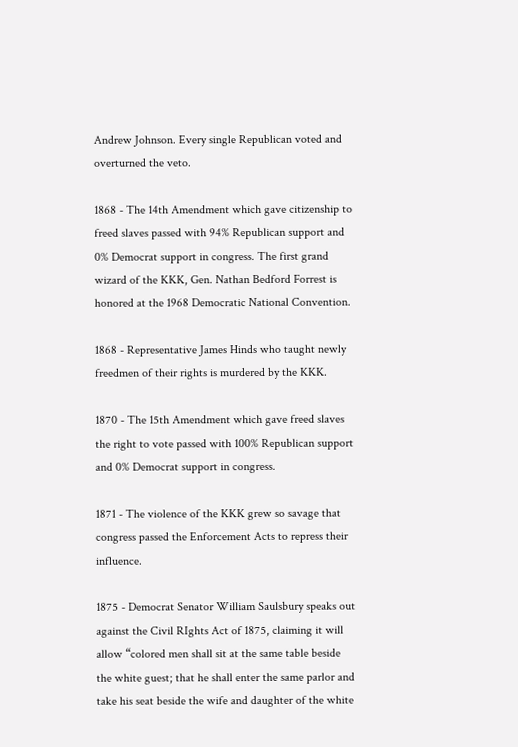Andrew Johnson. Every single Republican voted and overturned the veto.

1868 - The 14th Amendment which gave citizenship to freed slaves passed with 94% Republican support and 0% Democrat support in congress. The first grand wizard of the KKK, Gen. Nathan Bedford Forrest is honored at the 1968 Democratic National Convention.

1868 - Representative James Hinds who taught newly freedmen of their rights is murdered by the KKK.

1870 - The 15th Amendment which gave freed slaves the right to vote passed with 100% Republican support and 0% Democrat support in congress.

1871 - The violence of the KKK grew so savage that congress passed the Enforcement Acts to repress their influence.

1875 - Democrat Senator William Saulsbury speaks out against the Civil RIghts Act of 1875, claiming it will allow “colored men shall sit at the same table beside the white guest; that he shall enter the same parlor and take his seat beside the wife and daughter of the white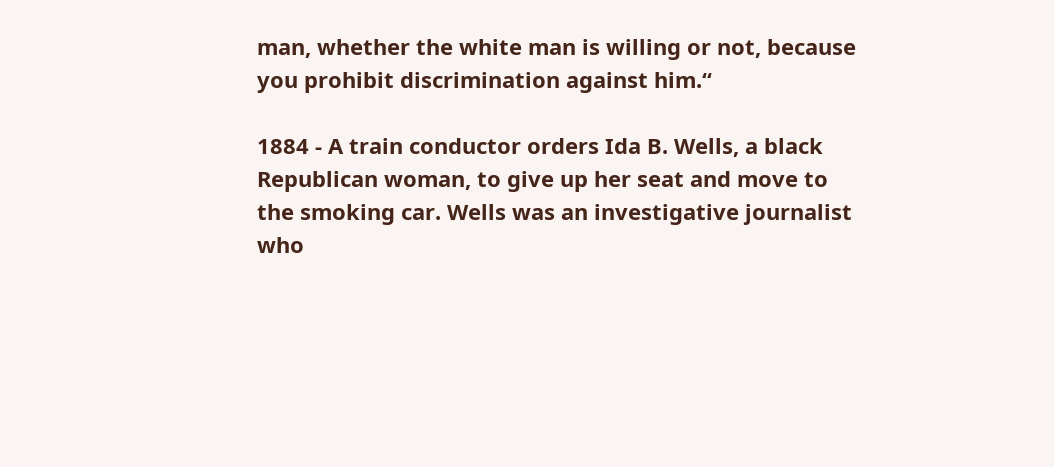man, whether the white man is willing or not, because you prohibit discrimination against him.“

1884 - A train conductor orders Ida B. Wells, a black Republican woman, to give up her seat and move to the smoking car. Wells was an investigative journalist who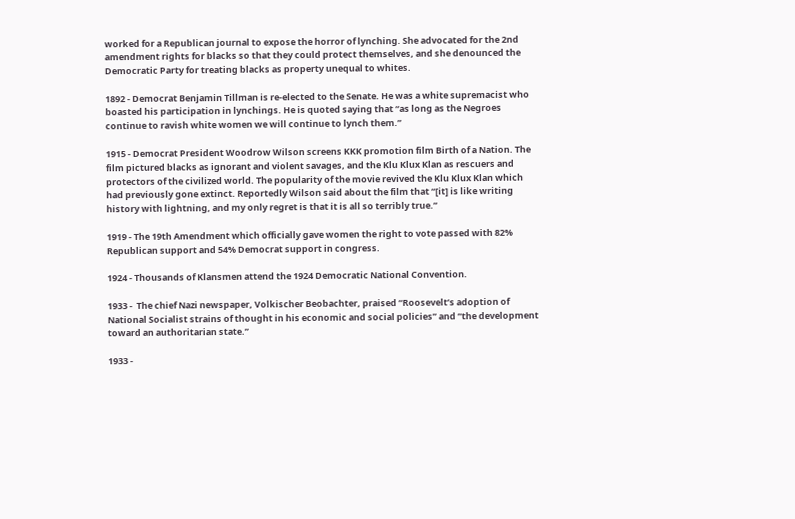worked for a Republican journal to expose the horror of lynching. She advocated for the 2nd amendment rights for blacks so that they could protect themselves, and she denounced the Democratic Party for treating blacks as property unequal to whites.

1892 - Democrat Benjamin Tillman is re-elected to the Senate. He was a white supremacist who boasted his participation in lynchings. He is quoted saying that “as long as the Negroes continue to ravish white women we will continue to lynch them.”

1915 - Democrat President Woodrow Wilson screens KKK promotion film Birth of a Nation. The film pictured blacks as ignorant and violent savages, and the Klu Klux Klan as rescuers and protectors of the civilized world. The popularity of the movie revived the Klu Klux Klan which had previously gone extinct. Reportedly Wilson said about the film that “[it] is like writing history with lightning, and my only regret is that it is all so terribly true.”

1919 - The 19th Amendment which officially gave women the right to vote passed with 82% Republican support and 54% Democrat support in congress.

1924 - Thousands of Klansmen attend the 1924 Democratic National Convention.

1933 -  The chief Nazi newspaper, Volkischer Beobachter, praised “Roosevelt’s adoption of National Socialist strains of thought in his economic and social policies” and “the development toward an authoritarian state.”

1933 -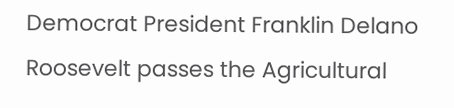Democrat President Franklin Delano Roosevelt passes the Agricultural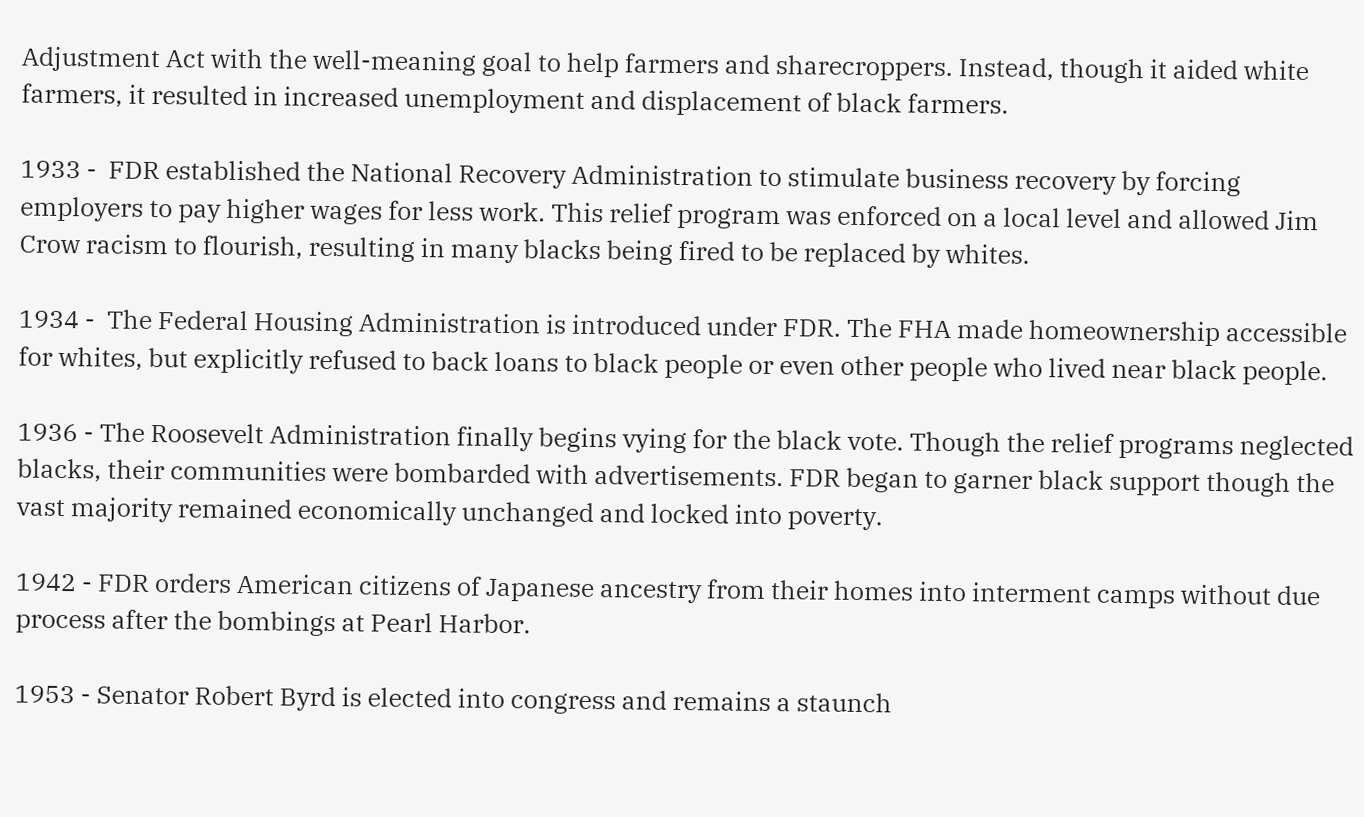Adjustment Act with the well-meaning goal to help farmers and sharecroppers. Instead, though it aided white farmers, it resulted in increased unemployment and displacement of black farmers.

1933 -  FDR established the National Recovery Administration to stimulate business recovery by forcing employers to pay higher wages for less work. This relief program was enforced on a local level and allowed Jim Crow racism to flourish, resulting in many blacks being fired to be replaced by whites.

1934 -  The Federal Housing Administration is introduced under FDR. The FHA made homeownership accessible for whites, but explicitly refused to back loans to black people or even other people who lived near black people.

1936 - The Roosevelt Administration finally begins vying for the black vote. Though the relief programs neglected blacks, their communities were bombarded with advertisements. FDR began to garner black support though the vast majority remained economically unchanged and locked into poverty.

1942 - FDR orders American citizens of Japanese ancestry from their homes into interment camps without due process after the bombings at Pearl Harbor.

1953 - Senator Robert Byrd is elected into congress and remains a staunch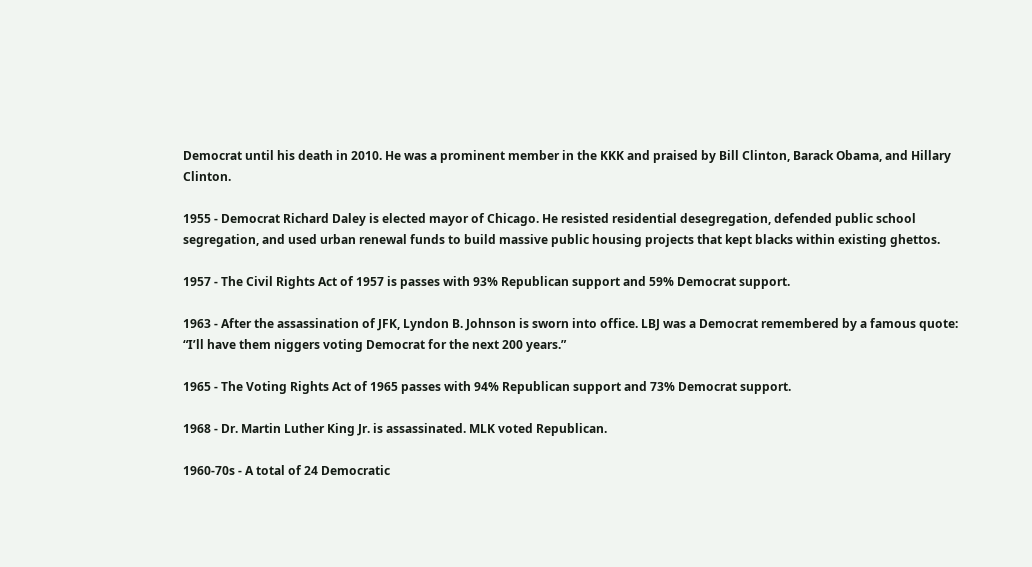Democrat until his death in 2010. He was a prominent member in the KKK and praised by Bill Clinton, Barack Obama, and Hillary Clinton.

1955 - Democrat Richard Daley is elected mayor of Chicago. He resisted residential desegregation, defended public school segregation, and used urban renewal funds to build massive public housing projects that kept blacks within existing ghettos.

1957 - The Civil Rights Act of 1957 is passes with 93% Republican support and 59% Democrat support.

1963 - After the assassination of JFK, Lyndon B. Johnson is sworn into office. LBJ was a Democrat remembered by a famous quote: “I’ll have them niggers voting Democrat for the next 200 years.”

1965 - The Voting Rights Act of 1965 passes with 94% Republican support and 73% Democrat support.

1968 - Dr. Martin Luther King Jr. is assassinated. MLK voted Republican.

1960-70s - A total of 24 Democratic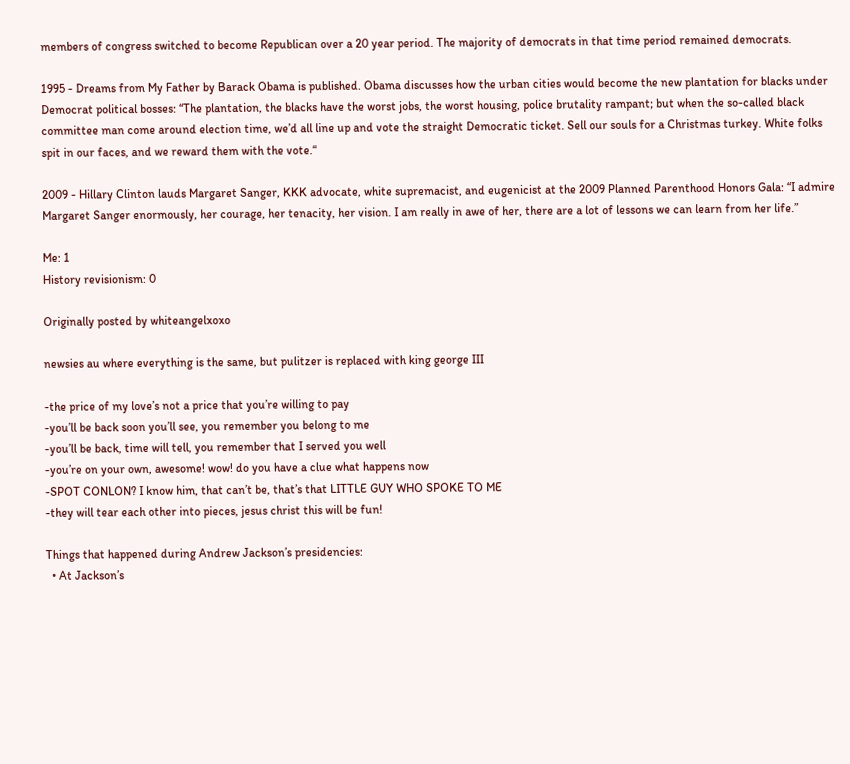members of congress switched to become Republican over a 20 year period. The majority of democrats in that time period remained democrats.

1995 - Dreams from My Father by Barack Obama is published. Obama discusses how the urban cities would become the new plantation for blacks under Democrat political bosses: “The plantation, the blacks have the worst jobs, the worst housing, police brutality rampant; but when the so-called black committee man come around election time, we’d all line up and vote the straight Democratic ticket. Sell our souls for a Christmas turkey. White folks spit in our faces, and we reward them with the vote.“

2009 - Hillary Clinton lauds Margaret Sanger, KKK advocate, white supremacist, and eugenicist at the 2009 Planned Parenthood Honors Gala: “I admire Margaret Sanger enormously, her courage, her tenacity, her vision. I am really in awe of her, there are a lot of lessons we can learn from her life.”

Me: 1
History revisionism: 0

Originally posted by whiteangelxoxo

newsies au where everything is the same, but pulitzer is replaced with king george III

-the price of my love’s not a price that you’re willing to pay
-you’ll be back soon you’ll see, you remember you belong to me
-you’ll be back, time will tell, you remember that I served you well
-you’re on your own, awesome! wow! do you have a clue what happens now
-SPOT CONLON? I know him, that can’t be, that’s that LITTLE GUY WHO SPOKE TO ME
-they will tear each other into pieces, jesus christ this will be fun!

Things that happened during Andrew Jackson’s presidencies:
  • At Jackson’s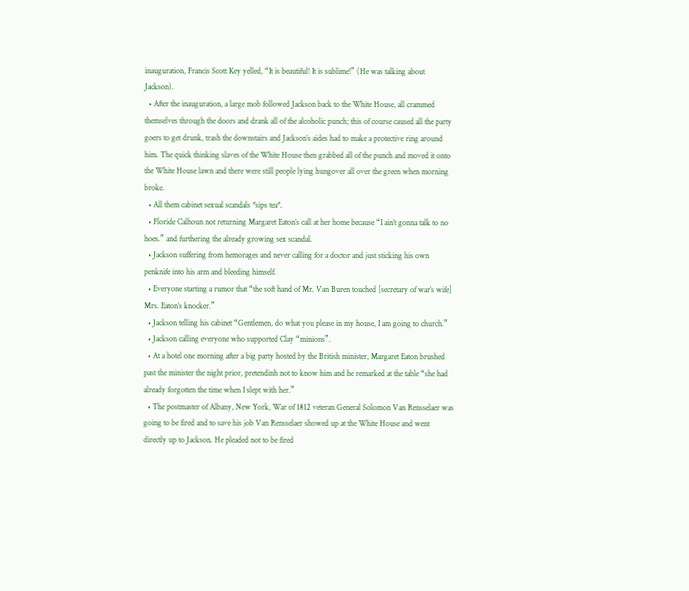inauguration, Francis Scott Key yelled, “It is beautiful! It is sublime!” (He was talking about Jackson).
  • After the inauguration, a large mob followed Jackson back to the White House, all crammed themselves through the doors and drank all of the alcoholic punch; this of course caused all the party goers to get drunk, trash the downstairs and Jackson’s aides had to make a protective ring around him. The quick thinking slaves of the White House then grabbed all of the punch and moved it onto the White House lawn and there were still people lying hungover all over the green when morning broke.
  • All them cabinet sexual scandals *sips tea*.
  • Floride Calhoun not returning Margaret Eaton’s call at her home because “I ain’t gonna talk to no hoes.” and furthering the already growing sex scandal.
  • Jackson suffering from hemorages and never calling for a doctor and just sticking his own penknife into his arm and bleeding himself.
  • Everyone starting a rumor that “the soft hand of Mr. Van Buren touched [secretary of war’s wife] Mrs. Eaton’s knocker.”
  • Jackson telling his cabinet “Gentlemen, do what you please in my house, I am going to church.”
  • Jackson calling everyone who supported Clay “minions”.
  • At a hotel one morning after a big party hosted by the British minister, Margaret Eaton brushed past the minister the night prior, pretendinh not to know him and he remarked at the table “she had already forgotten the time when I slept with her.”
  • The postmaster of Albany, New York, War of 1812 veteran General Solomon Van Rensselaer was going to be fired and to save his job Van Rensselaer showed up at the White House and went directly up to Jackson. He pleaded not to be fired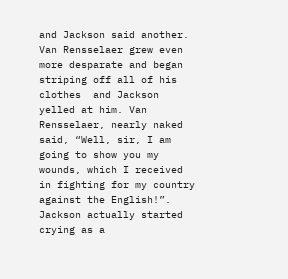and Jackson said another. Van Rensselaer grew even more desparate and began striping off all of his clothes  and Jackson yelled at him. Van Rensselaer, nearly naked said, “Well, sir, I am going to show you my wounds, which I received in fighting for my country against the English!”. Jackson actually started crying as a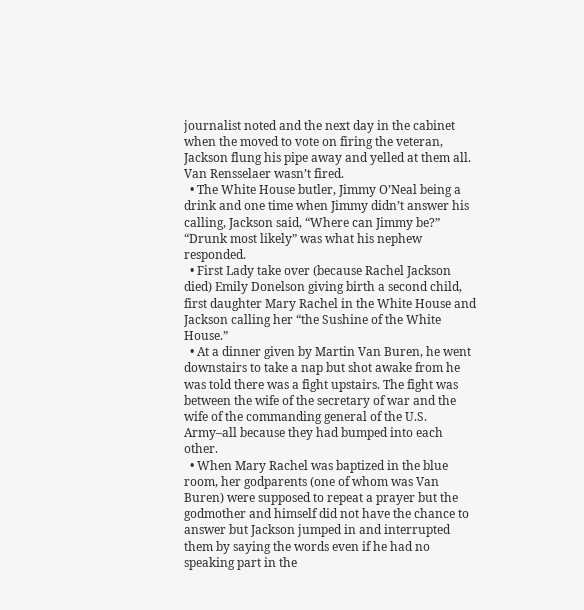journalist noted and the next day in the cabinet when the moved to vote on firing the veteran, Jackson flung his pipe away and yelled at them all. Van Rensselaer wasn’t fired.
  • The White House butler, Jimmy O’Neal being a drink and one time when Jimmy didn’t answer his calling, Jackson said, “Where can Jimmy be?” “Drunk most likely” was what his nephew responded.
  • First Lady take over (because Rachel Jackson died) Emily Donelson giving birth a second child, first daughter Mary Rachel in the White House and Jackson calling her “the Sushine of the White House.”
  • At a dinner given by Martin Van Buren, he went downstairs to take a nap but shot awake from he was told there was a fight upstairs. The fight was between the wife of the secretary of war and the wife of the commanding general of the U.S. Army–all because they had bumped into each other.
  • When Mary Rachel was baptized in the blue room, her godparents (one of whom was Van Buren) were supposed to repeat a prayer but the godmother and himself did not have the chance to answer but Jackson jumped in and interrupted them by saying the words even if he had no speaking part in the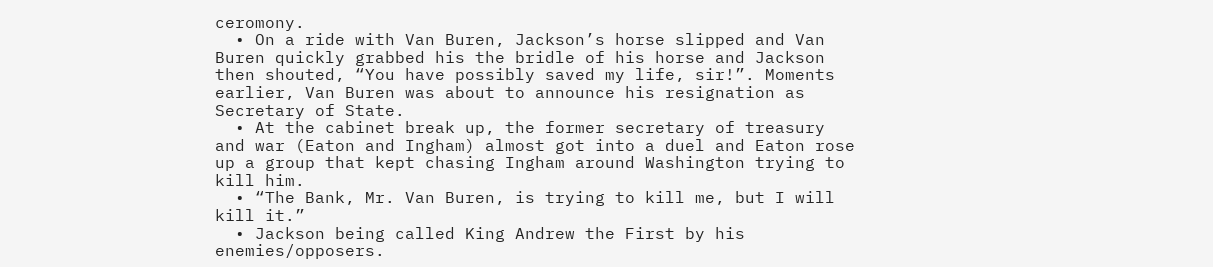ceromony.
  • On a ride with Van Buren, Jackson’s horse slipped and Van Buren quickly grabbed his the bridle of his horse and Jackson then shouted, “You have possibly saved my life, sir!”. Moments earlier, Van Buren was about to announce his resignation as Secretary of State.
  • At the cabinet break up, the former secretary of treasury and war (Eaton and Ingham) almost got into a duel and Eaton rose up a group that kept chasing Ingham around Washington trying to kill him.
  • “The Bank, Mr. Van Buren, is trying to kill me, but I will kill it.”
  • Jackson being called King Andrew the First by his enemies/opposers.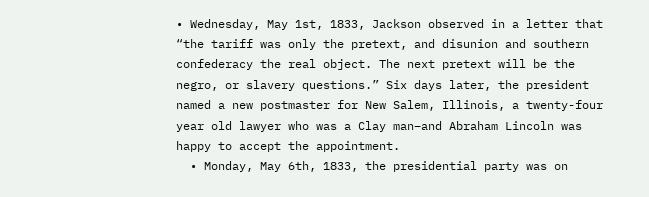• Wednesday, May 1st, 1833, Jackson observed in a letter that “the tariff was only the pretext, and disunion and southern confederacy the real object. The next pretext will be the negro, or slavery questions.” Six days later, the president named a new postmaster for New Salem, Illinois, a twenty-four year old lawyer who was a Clay man–and Abraham Lincoln was happy to accept the appointment.
  • Monday, May 6th, 1833, the presidential party was on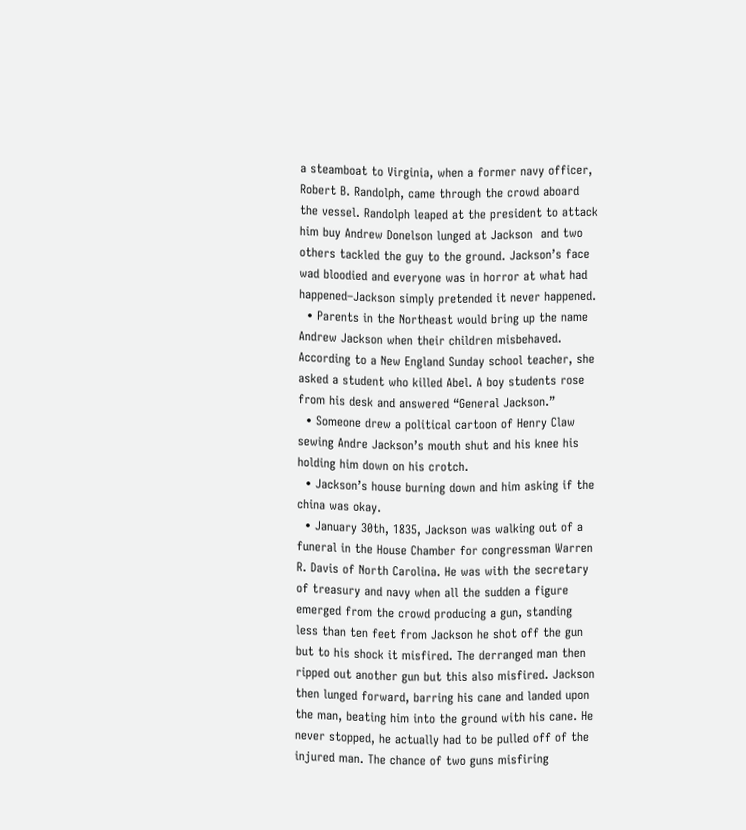a steamboat to Virginia, when a former navy officer, Robert B. Randolph, came through the crowd aboard the vessel. Randolph leaped at the president to attack him buy Andrew Donelson lunged at Jackson  and two others tackled the guy to the ground. Jackson’s face wad bloodied and everyone was in horror at what had happened–Jackson simply pretended it never happened.
  • Parents in the Northeast would bring up the name Andrew Jackson when their children misbehaved. According to a New England Sunday school teacher, she asked a student who killed Abel. A boy students rose from his desk and answered “General Jackson.”
  • Someone drew a political cartoon of Henry Claw sewing Andre Jackson’s mouth shut and his knee his holding him down on his crotch.
  • Jackson’s house burning down and him asking if the china was okay.
  • January 30th, 1835, Jackson was walking out of a funeral in the House Chamber for congressman Warren R. Davis of North Carolina. He was with the secretary of treasury and navy when all the sudden a figure emerged from the crowd producing a gun, standing less than ten feet from Jackson he shot off the gun but to his shock it misfired. The derranged man then ripped out another gun but this also misfired. Jackson then lunged forward, barring his cane and landed upon the man, beating him into the ground with his cane. He never stopped, he actually had to be pulled off of the injured man. The chance of two guns misfiring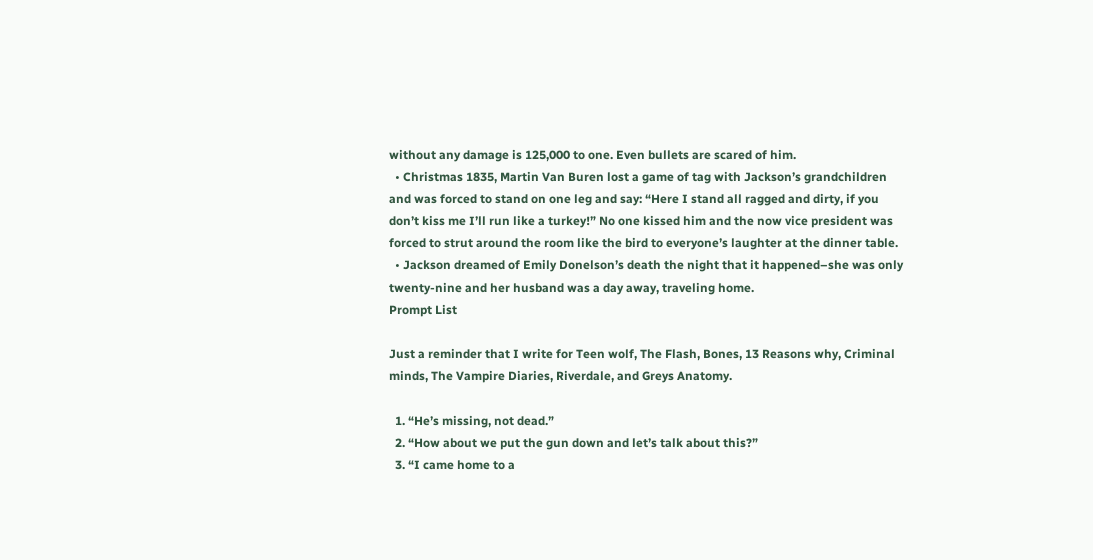without any damage is 125,000 to one. Even bullets are scared of him.
  • Christmas 1835, Martin Van Buren lost a game of tag with Jackson’s grandchildren and was forced to stand on one leg and say: “Here I stand all ragged and dirty, if you don’t kiss me I’ll run like a turkey!” No one kissed him and the now vice president was forced to strut around the room like the bird to everyone’s laughter at the dinner table.
  • Jackson dreamed of Emily Donelson’s death the night that it happened–she was only twenty-nine and her husband was a day away, traveling home.
Prompt List

Just a reminder that I write for Teen wolf, The Flash, Bones, 13 Reasons why, Criminal minds, The Vampire Diaries, Riverdale, and Greys Anatomy.

  1. “He’s missing, not dead.”
  2. “How about we put the gun down and let’s talk about this?”
  3. “I came home to a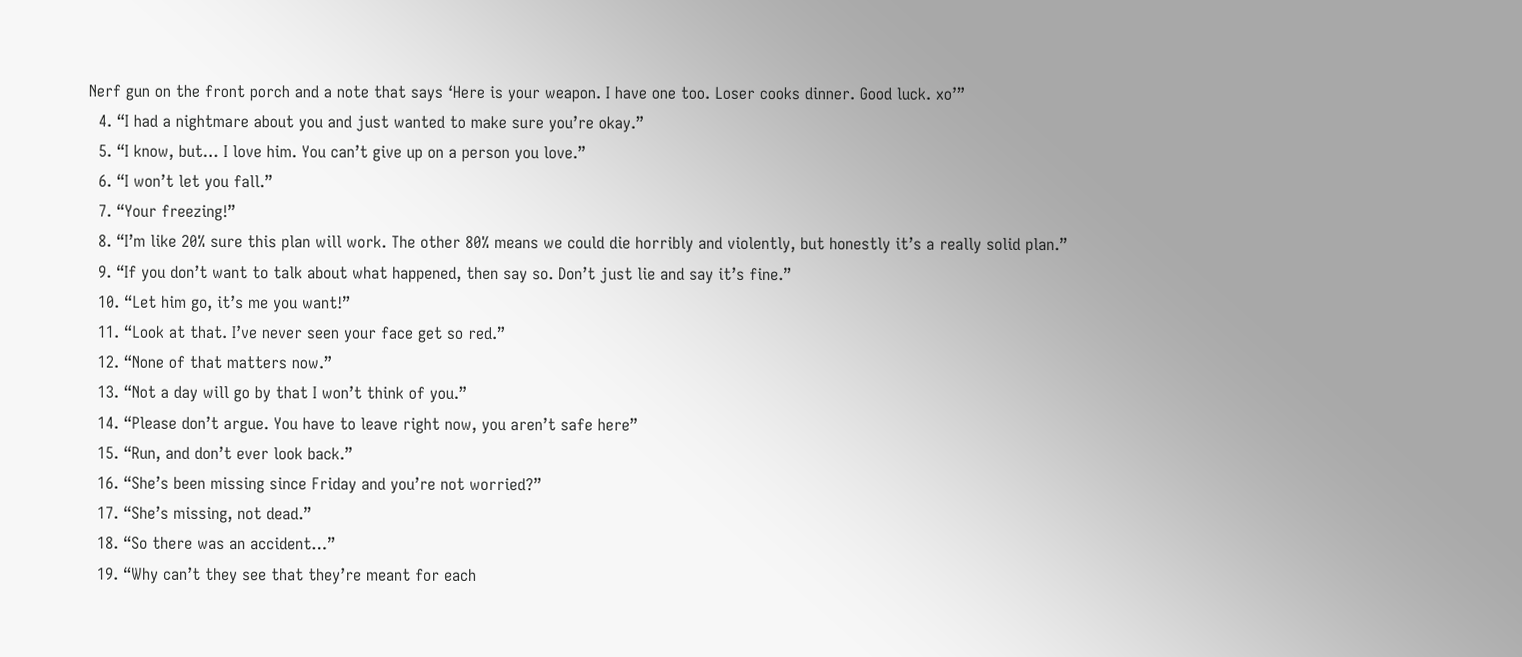Nerf gun on the front porch and a note that says ‘Here is your weapon. I have one too. Loser cooks dinner. Good luck. xo’”
  4. “I had a nightmare about you and just wanted to make sure you’re okay.”
  5. “I know, but… I love him. You can’t give up on a person you love.”
  6. “I won’t let you fall.”
  7. “Your freezing!”
  8. “I’m like 20% sure this plan will work. The other 80% means we could die horribly and violently, but honestly it’s a really solid plan.”
  9. “If you don’t want to talk about what happened, then say so. Don’t just lie and say it’s fine.”
  10. “Let him go, it’s me you want!”
  11. “Look at that. I’ve never seen your face get so red.”
  12. “None of that matters now.”
  13. “Not a day will go by that I won’t think of you.”
  14. “Please don’t argue. You have to leave right now, you aren’t safe here”
  15. “Run, and don’t ever look back.”
  16. “She’s been missing since Friday and you’re not worried?”
  17. “She’s missing, not dead.”
  18. “So there was an accident…”
  19. “Why can’t they see that they’re meant for each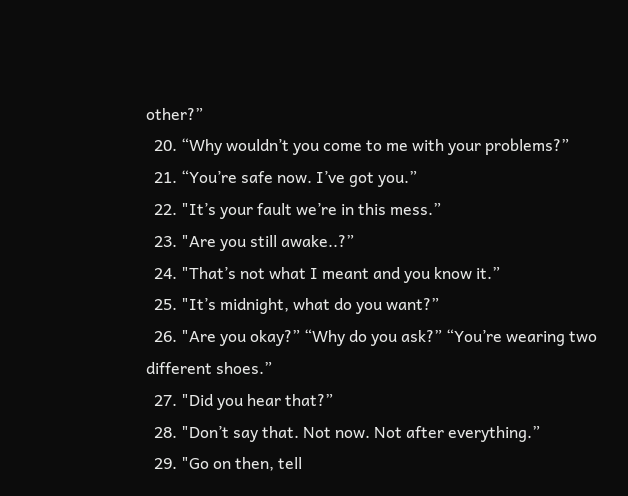other?”
  20. “Why wouldn’t you come to me with your problems?”
  21. “You’re safe now. I’ve got you.”
  22. "It’s your fault we’re in this mess.”
  23. "Are you still awake..?”
  24. "That’s not what I meant and you know it.”
  25. "It’s midnight, what do you want?”
  26. "Are you okay?” “Why do you ask?” “You’re wearing two different shoes.”
  27. "Did you hear that?”
  28. "Don’t say that. Not now. Not after everything.”
  29. "Go on then, tell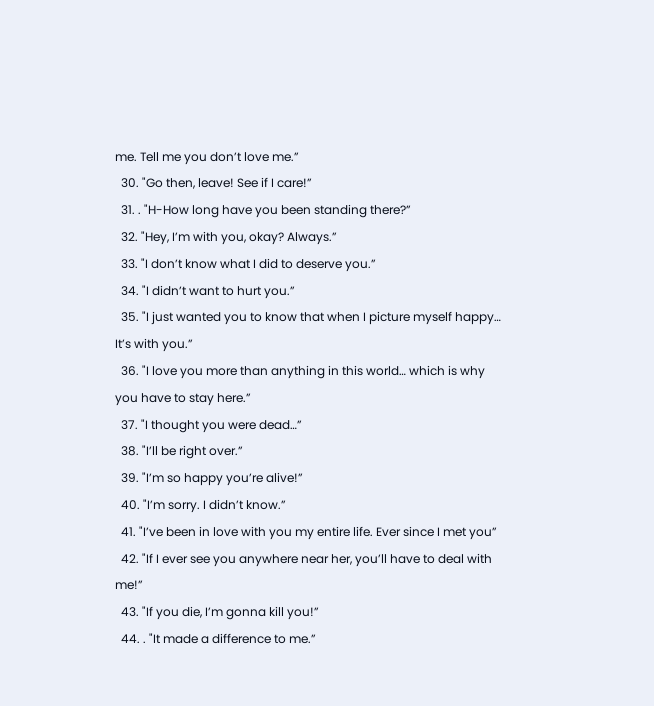me. Tell me you don’t love me.”
  30. "Go then, leave! See if I care!”
  31. . "H-How long have you been standing there?”
  32. "Hey, I’m with you, okay? Always.”
  33. "I don’t know what I did to deserve you.”
  34. "I didn’t want to hurt you.”
  35. "I just wanted you to know that when I picture myself happy… It’s with you.”
  36. "I love you more than anything in this world… which is why you have to stay here.”
  37. "I thought you were dead…”
  38. "I’ll be right over.”
  39. "I’m so happy you’re alive!”
  40. "I’m sorry. I didn’t know.”
  41. "I’ve been in love with you my entire life. Ever since I met you”
  42. "If I ever see you anywhere near her, you’ll have to deal with me!”
  43. "If you die, I’m gonna kill you!”
  44. . "It made a difference to me.”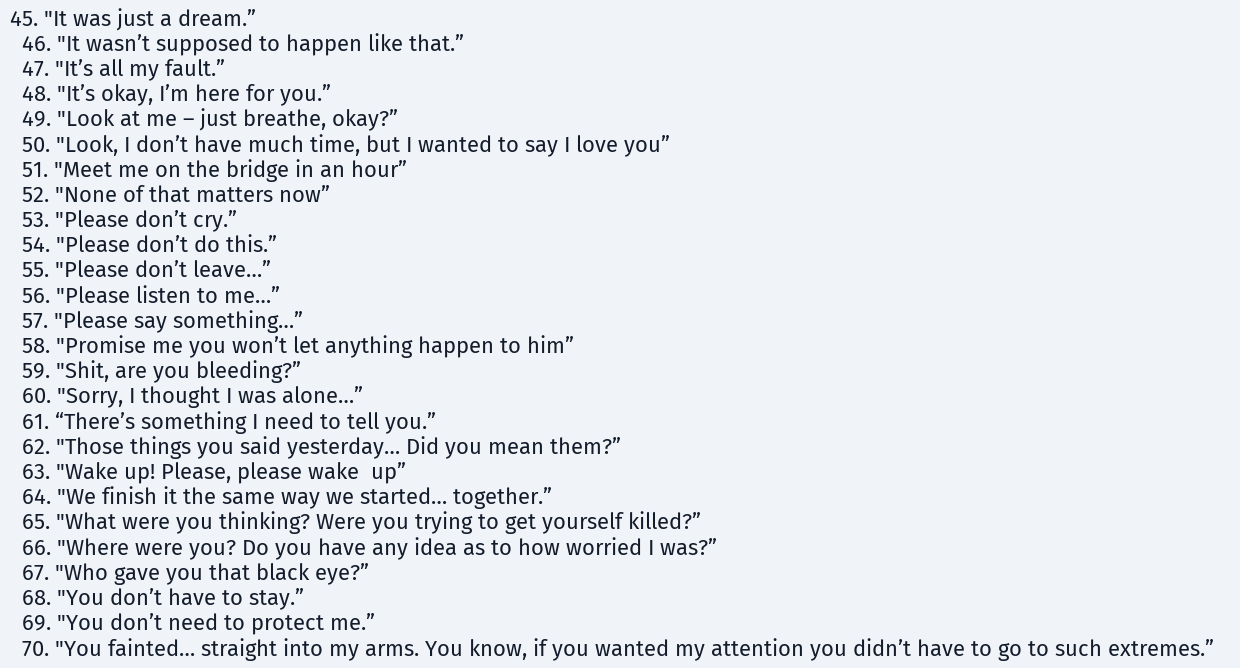45. "It was just a dream.”
  46. "It wasn’t supposed to happen like that.”
  47. "It’s all my fault.”
  48. "It’s okay, I’m here for you.”
  49. "Look at me – just breathe, okay?”
  50. "Look, I don’t have much time, but I wanted to say I love you”
  51. "Meet me on the bridge in an hour”
  52. "None of that matters now”
  53. "Please don’t cry.”
  54. "Please don’t do this.”
  55. "Please don’t leave…”
  56. "Please listen to me…”
  57. "Please say something…”
  58. "Promise me you won’t let anything happen to him”
  59. "Shit, are you bleeding?”
  60. "Sorry, I thought I was alone…”
  61. “There’s something I need to tell you.”
  62. "Those things you said yesterday… Did you mean them?”
  63. "Wake up! Please, please wake  up”
  64. "We finish it the same way we started… together.”
  65. "What were you thinking? Were you trying to get yourself killed?”
  66. "Where were you? Do you have any idea as to how worried I was?”
  67. "Who gave you that black eye?”
  68. "You don’t have to stay.”
  69. "You don’t need to protect me.”
  70. "You fainted… straight into my arms. You know, if you wanted my attention you didn’t have to go to such extremes.”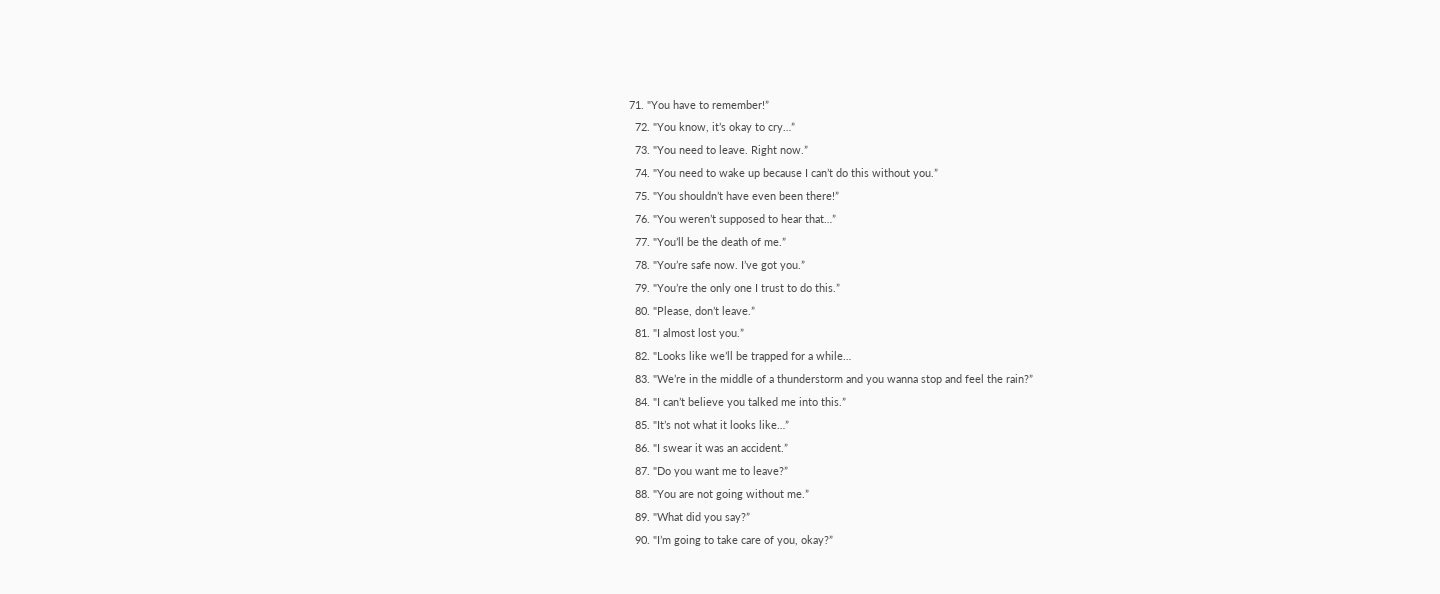71. "You have to remember!”
  72. "You know, it’s okay to cry…”
  73. "You need to leave. Right now.”
  74. "You need to wake up because I can’t do this without you.”
  75. "You shouldn’t have even been there!”
  76. "You weren’t supposed to hear that…”
  77. "You’ll be the death of me.”
  78. "You’re safe now. I’ve got you.”
  79. "You’re the only one I trust to do this.”
  80. "Please, don’t leave.”
  81. "I almost lost you.”
  82. "Looks like we’ll be trapped for a while…
  83. "We’re in the middle of a thunderstorm and you wanna stop and feel the rain?”
  84. "I can’t believe you talked me into this.”
  85. "It’s not what it looks like…”
  86. "I swear it was an accident.”
  87. "Do you want me to leave?”
  88. "You are not going without me.”
  89. "What did you say?”
  90. "I’m going to take care of you, okay?”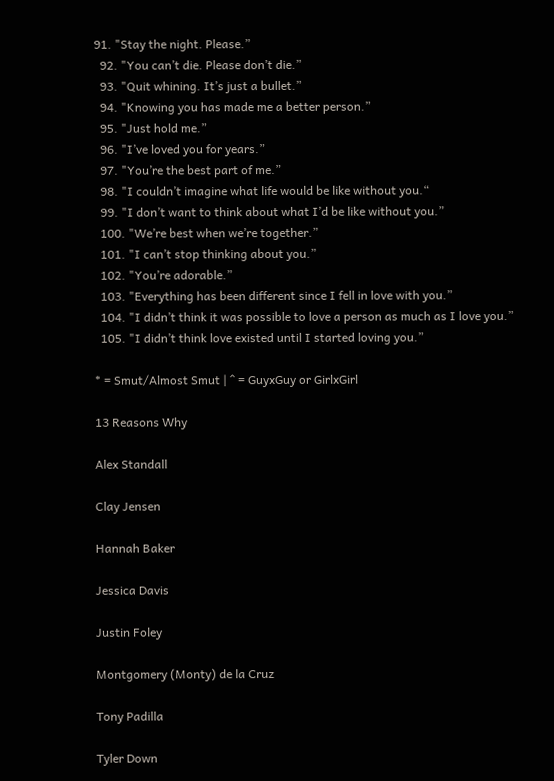91. "Stay the night. Please.”
  92. "You can’t die. Please don’t die.”
  93. "Quit whining. It’s just a bullet.”
  94. "Knowing you has made me a better person.”
  95. "Just hold me.”
  96. "I’ve loved you for years.”
  97. "You’re the best part of me.”
  98. "I couldn’t imagine what life would be like without you.“
  99. "I don’t want to think about what I’d be like without you.”
  100. "We’re best when we’re together.”
  101. "I can’t stop thinking about you.”
  102. "You’re adorable.”
  103. "Everything has been different since I fell in love with you.”
  104. "I didn’t think it was possible to love a person as much as I love you.”
  105. "I didn’t think love existed until I started loving you.”

* = Smut/Almost Smut | ^ = GuyxGuy or GirlxGirl

13 Reasons Why

Alex Standall

Clay Jensen

Hannah Baker

Jessica Davis

Justin Foley

Montgomery (Monty) de la Cruz

Tony Padilla

Tyler Down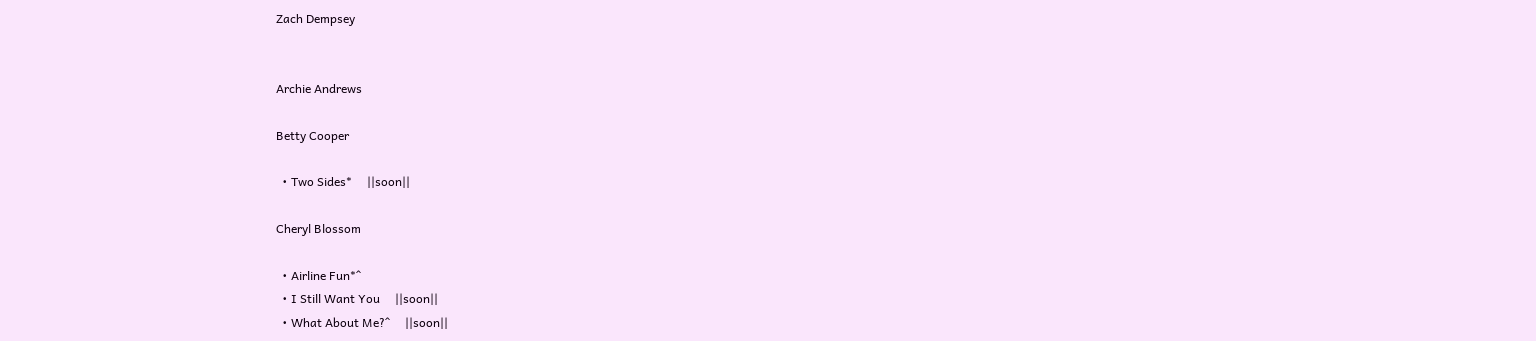Zach Dempsey


Archie Andrews

Betty Cooper

  • Two Sides*     ||soon||

Cheryl Blossom

  • Airline Fun*^
  • I Still Want You     ||soon||
  • What About Me?^     ||soon||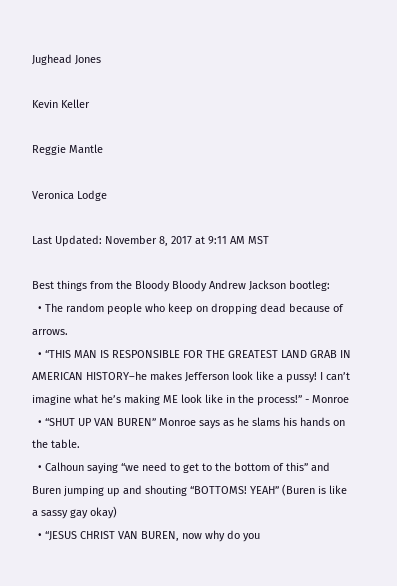Jughead Jones

Kevin Keller

Reggie Mantle

Veronica Lodge

Last Updated: November 8, 2017 at 9:11 AM MST

Best things from the Bloody Bloody Andrew Jackson bootleg:
  • The random people who keep on dropping dead because of arrows.
  • “THIS MAN IS RESPONSIBLE FOR THE GREATEST LAND GRAB IN AMERICAN HISTORY–he makes Jefferson look like a pussy! I can’t imagine what he’s making ME look like in the process!” - Monroe
  • “SHUT UP VAN BUREN” Monroe says as he slams his hands on the table.
  • Calhoun saying “we need to get to the bottom of this” and Buren jumping up and shouting “BOTTOMS! YEAH” (Buren is like a sassy gay okay)
  • “JESUS CHRIST VAN BUREN, now why do you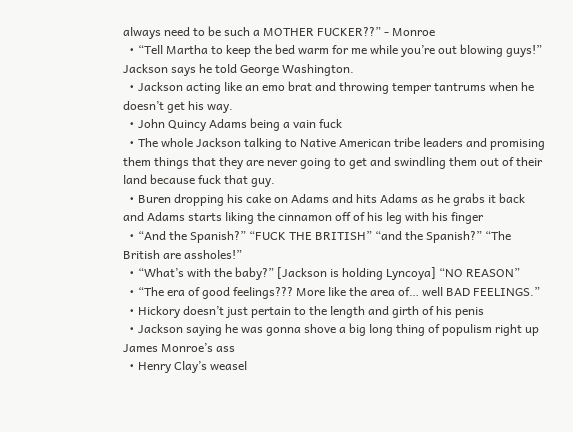always need to be such a MOTHER FUCKER??” - Monroe
  • “Tell Martha to keep the bed warm for me while you’re out blowing guys!” Jackson says he told George Washington.
  • Jackson acting like an emo brat and throwing temper tantrums when he doesn’t get his way.
  • John Quincy Adams being a vain fuck
  • The whole Jackson talking to Native American tribe leaders and promising them things that they are never going to get and swindling them out of their land because fuck that guy.
  • Buren dropping his cake on Adams and hits Adams as he grabs it back and Adams starts liking the cinnamon off of his leg with his finger
  • “And the Spanish?” “FUCK THE BRITISH” “and the Spanish?” “The British are assholes!”
  • “What’s with the baby?” [Jackson is holding Lyncoya] “NO REASON”
  • “The era of good feelings??? More like the area of… well BAD FEELINGS.”
  • Hickory doesn’t just pertain to the length and girth of his penis
  • Jackson saying he was gonna shove a big long thing of populism right up James Monroe’s ass
  • Henry Clay’s weasel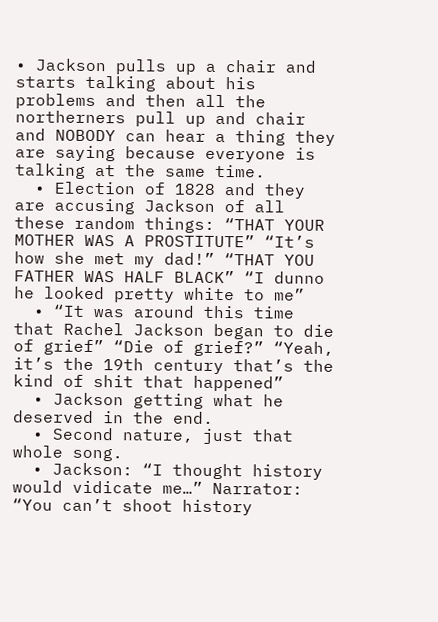• Jackson pulls up a chair and starts talking about his problems and then all the northerners pull up and chair and NOBODY can hear a thing they are saying because everyone is talking at the same time.
  • Election of 1828 and they are accusing Jackson of all these random things: “THAT YOUR MOTHER WAS A PROSTITUTE” “It’s how she met my dad!” “THAT YOU FATHER WAS HALF BLACK” “I dunno he looked pretty white to me”
  • “It was around this time that Rachel Jackson began to die of grief” “Die of grief?” “Yeah, it’s the 19th century that’s the kind of shit that happened”
  • Jackson getting what he deserved in the end.
  • Second nature, just that whole song.
  • Jackson: “I thought history would vidicate me…” Narrator: “You can’t shoot history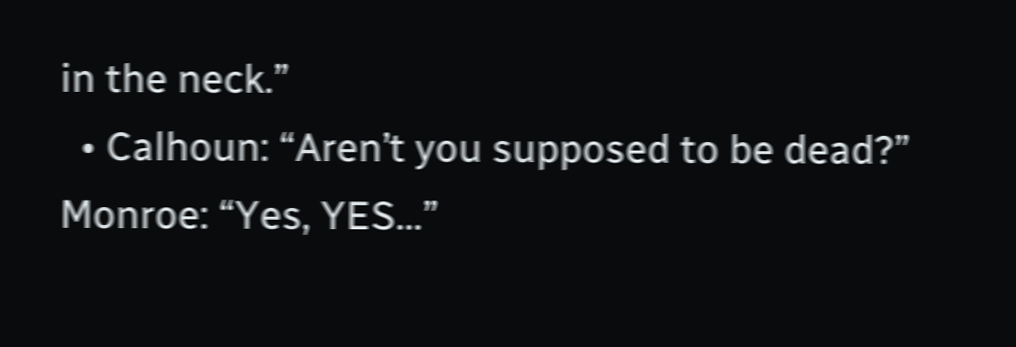in the neck.”
  • Calhoun: “Aren’t you supposed to be dead?” Monroe: “Yes, YES…”